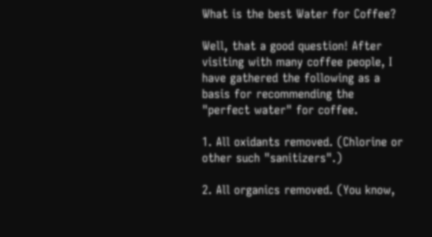What is the best Water for Coffee?

Well, that a good question! After visiting with many coffee people, I have gathered the following as a basis for recommending the "perfect water" for coffee.

1. All oxidants removed. (Chlorine or other such "sanitizers".)

2. All organics removed. (You know,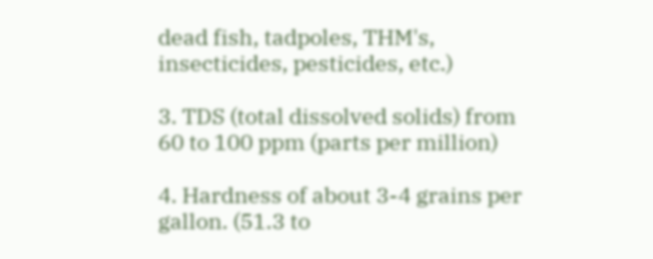dead fish, tadpoles, THM's, insecticides, pesticides, etc.)

3. TDS (total dissolved solids) from 60 to 100 ppm (parts per million)

4. Hardness of about 3-4 grains per gallon. (51.3 to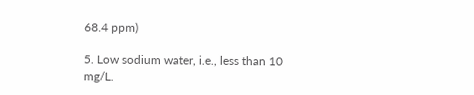68.4 ppm)

5. Low sodium water, i.e., less than 10 mg/L.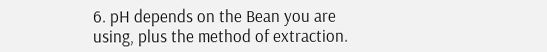6. pH depends on the Bean you are using, plus the method of extraction.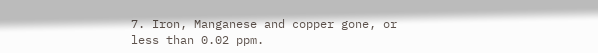7. Iron, Manganese and copper gone, or less than 0.02 ppm.